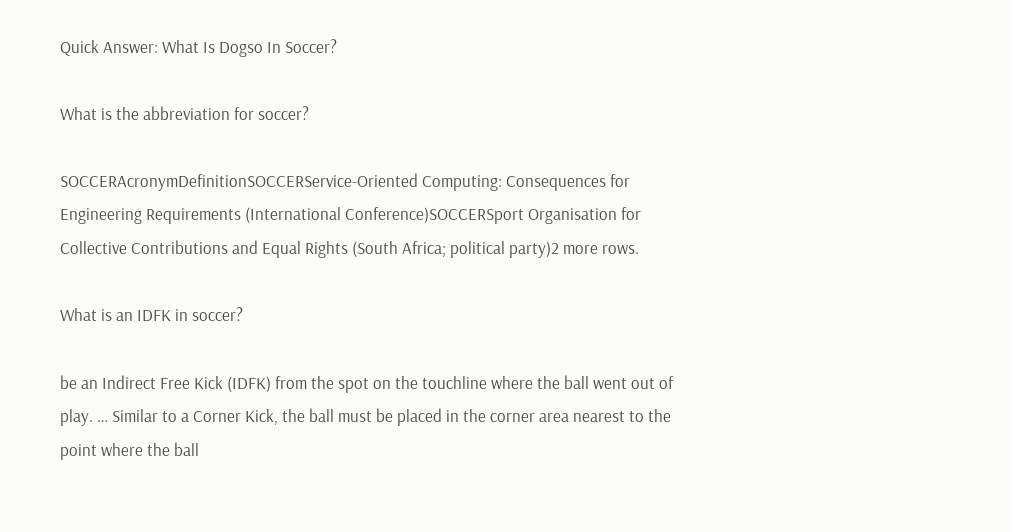Quick Answer: What Is Dogso In Soccer?

What is the abbreviation for soccer?

SOCCERAcronymDefinitionSOCCERService-Oriented Computing: Consequences for Engineering Requirements (International Conference)SOCCERSport Organisation for Collective Contributions and Equal Rights (South Africa; political party)2 more rows.

What is an IDFK in soccer?

be an Indirect Free Kick (IDFK) from the spot on the touchline where the ball went out of play. … Similar to a Corner Kick, the ball must be placed in the corner area nearest to the point where the ball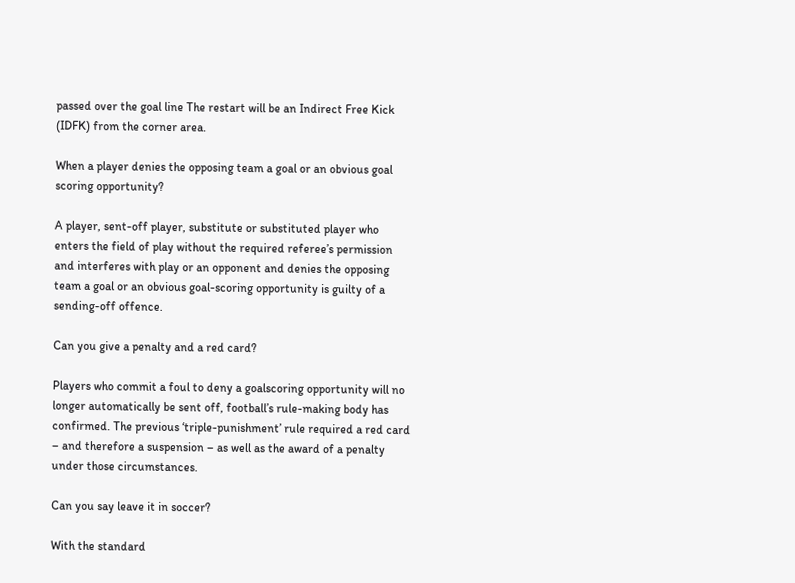passed over the goal line The restart will be an Indirect Free Kick (IDFK) from the corner area.

When a player denies the opposing team a goal or an obvious goal scoring opportunity?

A player, sent-off player, substitute or substituted player who enters the field of play without the required referee’s permission and interferes with play or an opponent and denies the opposing team a goal or an obvious goal-scoring opportunity is guilty of a sending-off offence.

Can you give a penalty and a red card?

Players who commit a foul to deny a goalscoring opportunity will no longer automatically be sent off, football’s rule-making body has confirmed. The previous ‘triple-punishment’ rule required a red card – and therefore a suspension – as well as the award of a penalty under those circumstances.

Can you say leave it in soccer?

With the standard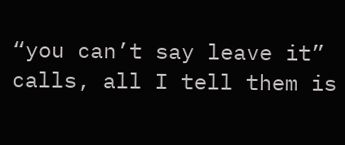“you can’t say leave it” calls, all I tell them is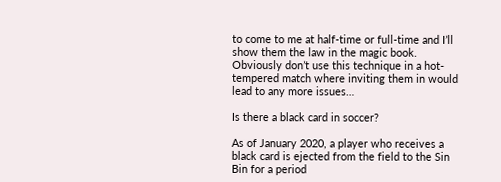to come to me at half-time or full-time and I’ll show them the law in the magic book. Obviously don’t use this technique in a hot-tempered match where inviting them in would lead to any more issues…

Is there a black card in soccer?

As of January 2020, a player who receives a black card is ejected from the field to the Sin Bin for a period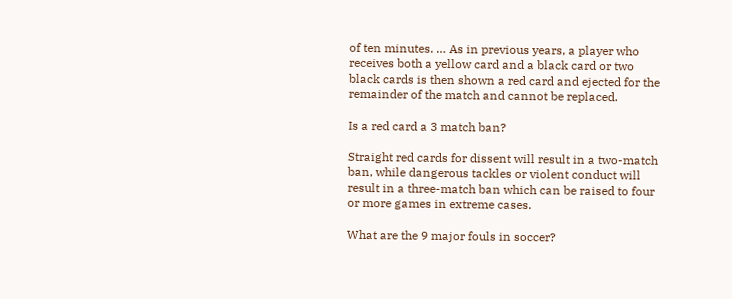of ten minutes. … As in previous years, a player who receives both a yellow card and a black card or two black cards is then shown a red card and ejected for the remainder of the match and cannot be replaced.

Is a red card a 3 match ban?

Straight red cards for dissent will result in a two-match ban, while dangerous tackles or violent conduct will result in a three-match ban which can be raised to four or more games in extreme cases.

What are the 9 major fouls in soccer?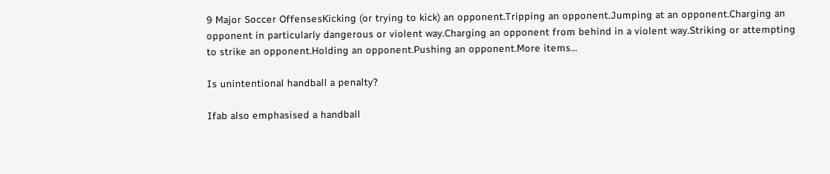9 Major Soccer OffensesKicking (or trying to kick) an opponent.Tripping an opponent.Jumping at an opponent.Charging an opponent in particularly dangerous or violent way.Charging an opponent from behind in a violent way.Striking or attempting to strike an opponent.Holding an opponent.Pushing an opponent.More items…

Is unintentional handball a penalty?

Ifab also emphasised a handball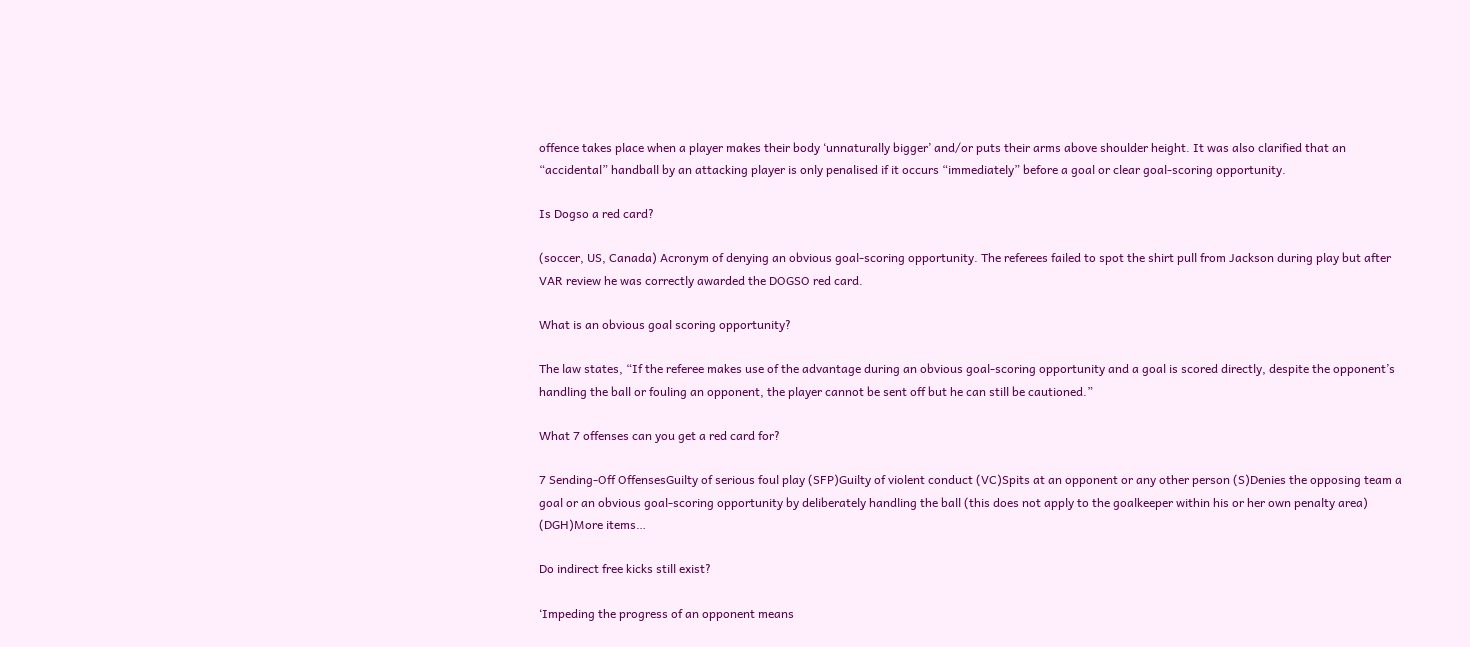offence takes place when a player makes their body ‘unnaturally bigger’ and/or puts their arms above shoulder height. It was also clarified that an “accidental” handball by an attacking player is only penalised if it occurs “immediately” before a goal or clear goal-scoring opportunity.

Is Dogso a red card?

(soccer, US, Canada) Acronym of denying an obvious goal-scoring opportunity. The referees failed to spot the shirt pull from Jackson during play but after VAR review he was correctly awarded the DOGSO red card.

What is an obvious goal scoring opportunity?

The law states, “If the referee makes use of the advantage during an obvious goal-scoring opportunity and a goal is scored directly, despite the opponent’s handling the ball or fouling an opponent, the player cannot be sent off but he can still be cautioned.”

What 7 offenses can you get a red card for?

7 Sending-Off OffensesGuilty of serious foul play (SFP)Guilty of violent conduct (VC)Spits at an opponent or any other person (S)Denies the opposing team a goal or an obvious goal-scoring opportunity by deliberately handling the ball (this does not apply to the goalkeeper within his or her own penalty area) (DGH)More items…

Do indirect free kicks still exist?

‘Impeding the progress of an opponent means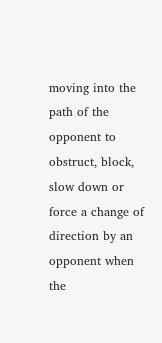moving into the path of the opponent to obstruct, block, slow down or force a change of direction by an opponent when the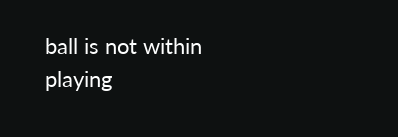ball is not within playing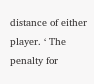distance of either player. ‘ The penalty for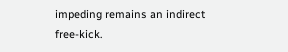impeding remains an indirect free-kick.